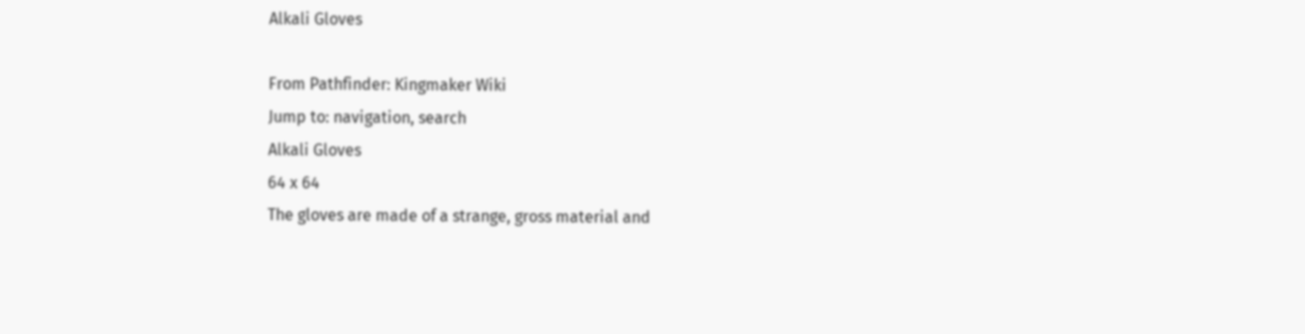Alkali Gloves

From Pathfinder: Kingmaker Wiki
Jump to: navigation, search
Alkali Gloves
64 x 64
The gloves are made of a strange, gross material and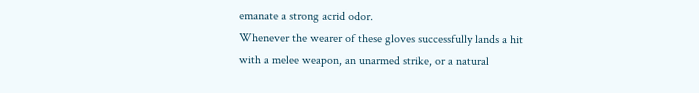emanate a strong acrid odor.
Whenever the wearer of these gloves successfully lands a hit with a melee weapon, an unarmed strike, or a natural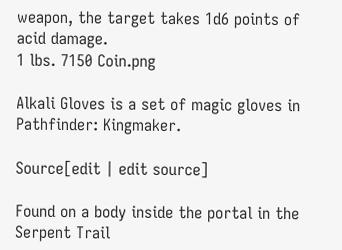weapon, the target takes 1d6 points of acid damage.
1 lbs. 7150 Coin.png

Alkali Gloves is a set of magic gloves in Pathfinder: Kingmaker.

Source[edit | edit source]

Found on a body inside the portal in the Serpent Trail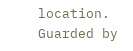location. Guarded by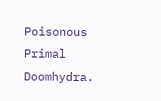Poisonous Primal Doomhydra.